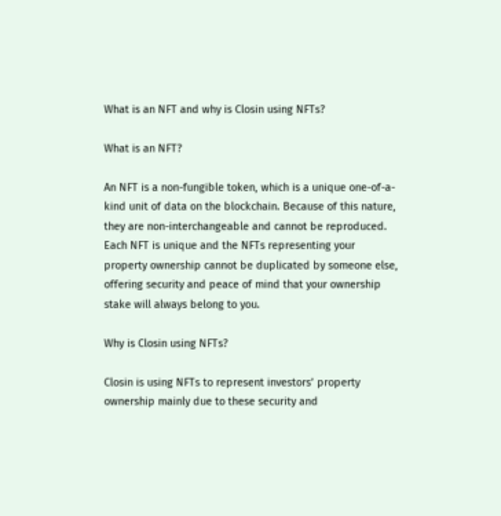What is an NFT and why is Closin using NFTs?

What is an NFT?

An NFT is a non-fungible token, which is a unique one-of-a-kind unit of data on the blockchain. Because of this nature, they are non-interchangeable and cannot be reproduced. Each NFT is unique and the NFTs representing your property ownership cannot be duplicated by someone else, offering security and peace of mind that your ownership stake will always belong to you.

Why is Closin using NFTs?

Closin is using NFTs to represent investors’ property ownership mainly due to these security and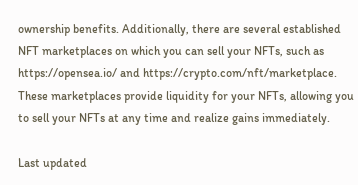ownership benefits. Additionally, there are several established NFT marketplaces on which you can sell your NFTs, such as https://opensea.io/ and https://crypto.com/nft/marketplace. These marketplaces provide liquidity for your NFTs, allowing you to sell your NFTs at any time and realize gains immediately.

Last updated